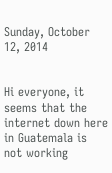Sunday, October 12, 2014


Hi everyone, it seems that the internet down here in Guatemala is not working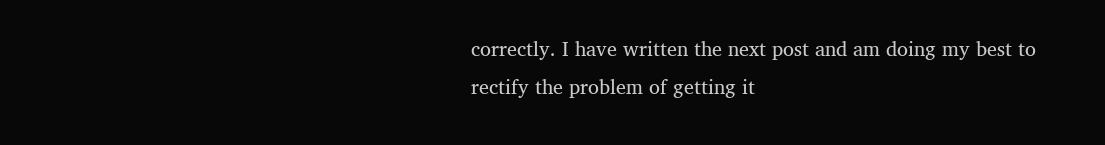correctly. I have written the next post and am doing my best to rectify the problem of getting it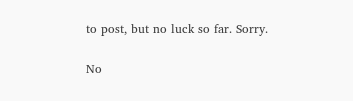to post, but no luck so far. Sorry.

No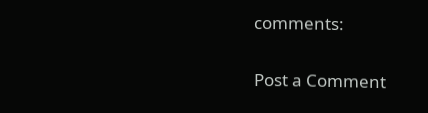comments:

Post a Comment